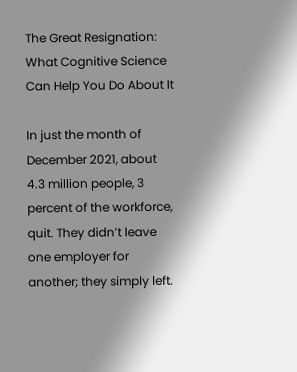The Great Resignation: What Cognitive Science Can Help You Do About It

In just the month of December 2021, about 4.3 million people, 3 percent of the workforce, quit. They didn’t leave one employer for another; they simply left.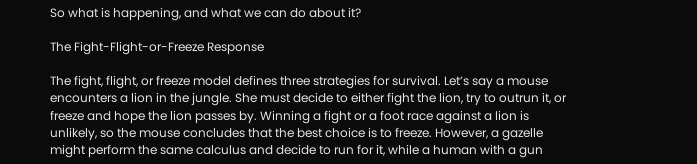So what is happening, and what we can do about it?

The Fight-Flight-or-Freeze Response

The fight, flight, or freeze model defines three strategies for survival. Let’s say a mouse encounters a lion in the jungle. She must decide to either fight the lion, try to outrun it, or freeze and hope the lion passes by. Winning a fight or a foot race against a lion is unlikely, so the mouse concludes that the best choice is to freeze. However, a gazelle might perform the same calculus and decide to run for it, while a human with a gun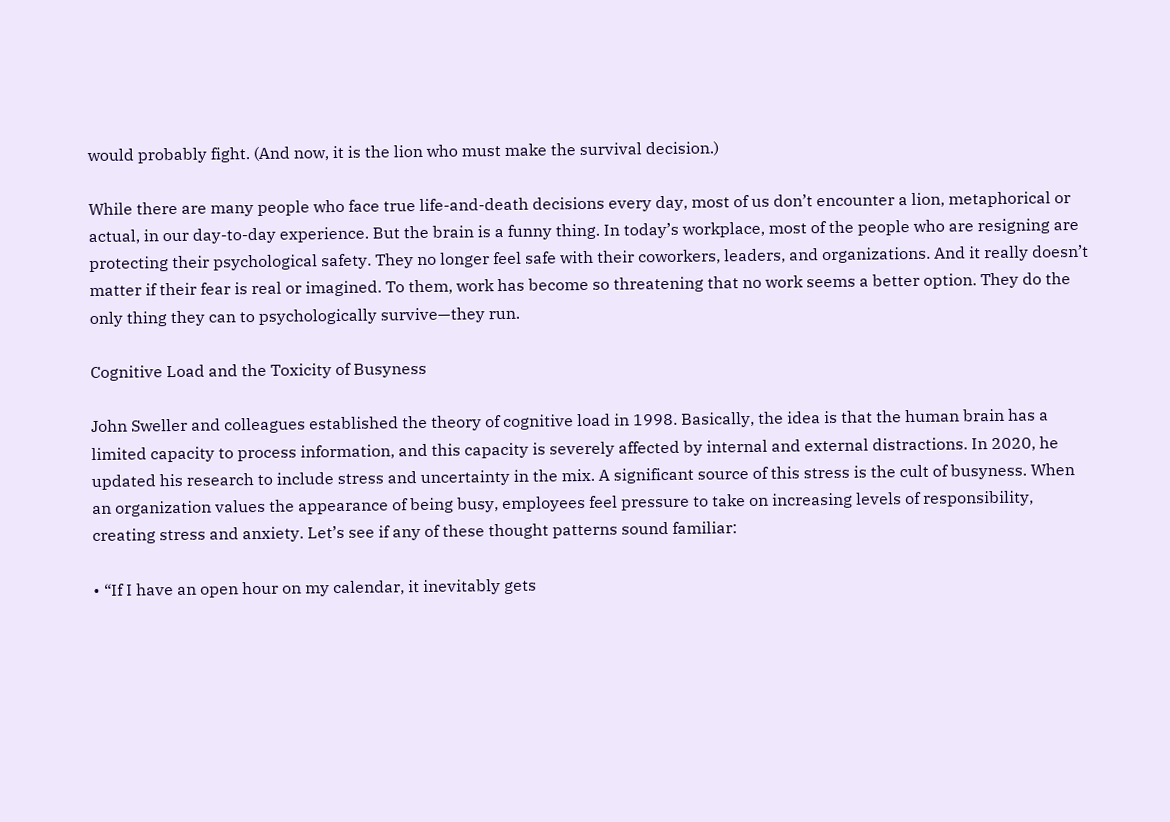would probably fight. (And now, it is the lion who must make the survival decision.)

While there are many people who face true life-and-death decisions every day, most of us don’t encounter a lion, metaphorical or actual, in our day-to-day experience. But the brain is a funny thing. In today’s workplace, most of the people who are resigning are protecting their psychological safety. They no longer feel safe with their coworkers, leaders, and organizations. And it really doesn’t matter if their fear is real or imagined. To them, work has become so threatening that no work seems a better option. They do the only thing they can to psychologically survive—they run.

Cognitive Load and the Toxicity of Busyness

John Sweller and colleagues established the theory of cognitive load in 1998. Basically, the idea is that the human brain has a limited capacity to process information, and this capacity is severely affected by internal and external distractions. In 2020, he updated his research to include stress and uncertainty in the mix. A significant source of this stress is the cult of busyness. When an organization values the appearance of being busy, employees feel pressure to take on increasing levels of responsibility, creating stress and anxiety. Let’s see if any of these thought patterns sound familiar:

• “If I have an open hour on my calendar, it inevitably gets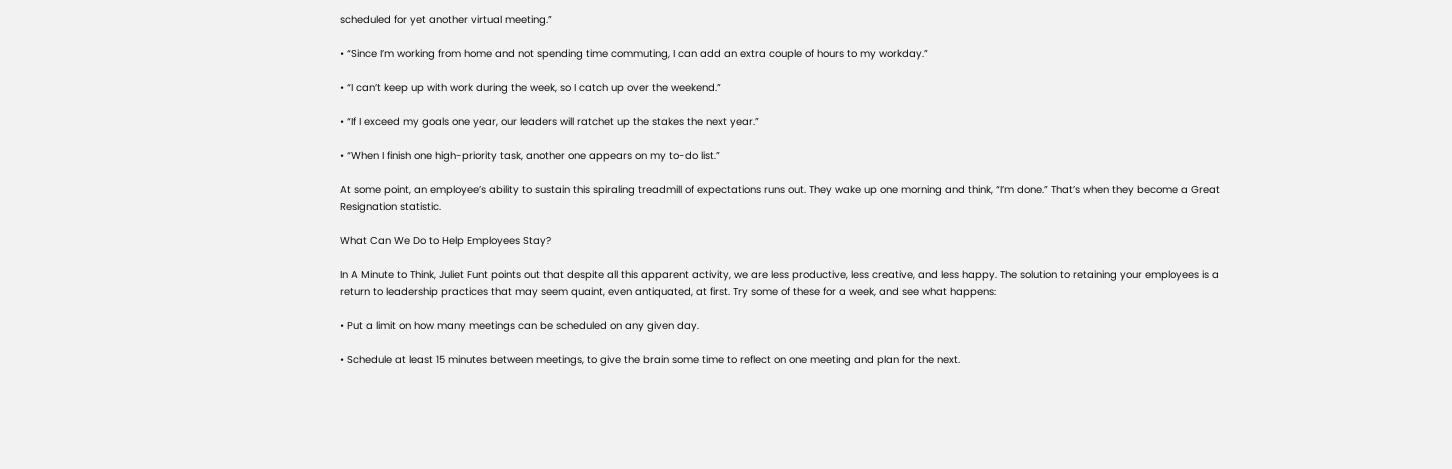scheduled for yet another virtual meeting.”

• “Since I’m working from home and not spending time commuting, I can add an extra couple of hours to my workday.”

• “I can’t keep up with work during the week, so I catch up over the weekend.”

• “If I exceed my goals one year, our leaders will ratchet up the stakes the next year.”

• “When I finish one high-priority task, another one appears on my to-do list.”

At some point, an employee’s ability to sustain this spiraling treadmill of expectations runs out. They wake up one morning and think, “I’m done.” That’s when they become a Great Resignation statistic.

What Can We Do to Help Employees Stay?

In A Minute to Think, Juliet Funt points out that despite all this apparent activity, we are less productive, less creative, and less happy. The solution to retaining your employees is a return to leadership practices that may seem quaint, even antiquated, at first. Try some of these for a week, and see what happens:

• Put a limit on how many meetings can be scheduled on any given day.

• Schedule at least 15 minutes between meetings, to give the brain some time to reflect on one meeting and plan for the next.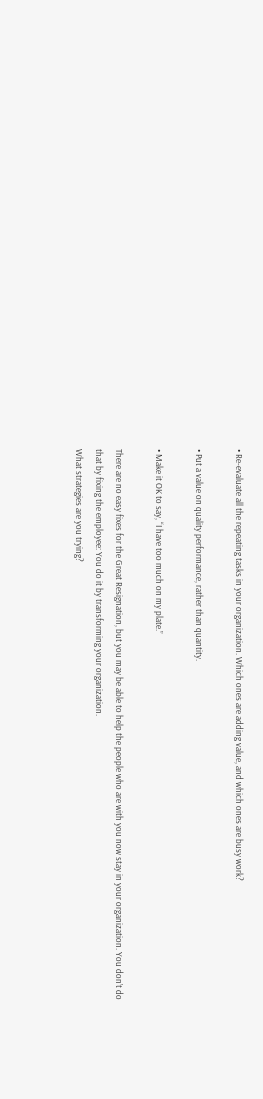• Re-evaluate all the repeating tasks in your organization. Which ones are adding value, and which ones are busy work?

• Put a value on quality performance, rather than quantity.

• Make it OK to say, “I have too much on my plate.”

There are no easy fixes for the Great Resignation, but you may be able to help the people who are with you now stay in your organization. You don’t do that by fixing the employee: You do it by transforming your organization.
What strategies are you trying?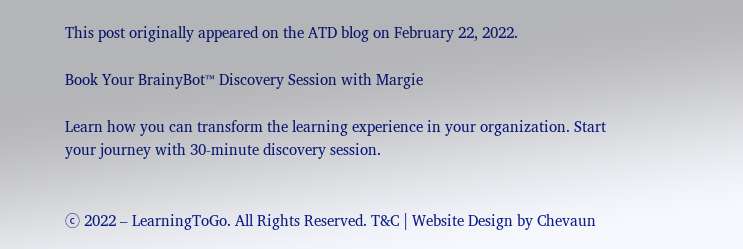This post originally appeared on the ATD blog on February 22, 2022.

Book Your BrainyBot™ Discovery Session with Margie

Learn how you can transform the learning experience in your organization. Start your journey with 30-minute discovery session.


ⓒ 2022 – LearningToGo. All Rights Reserved. T&C | Website Design by Chevaun